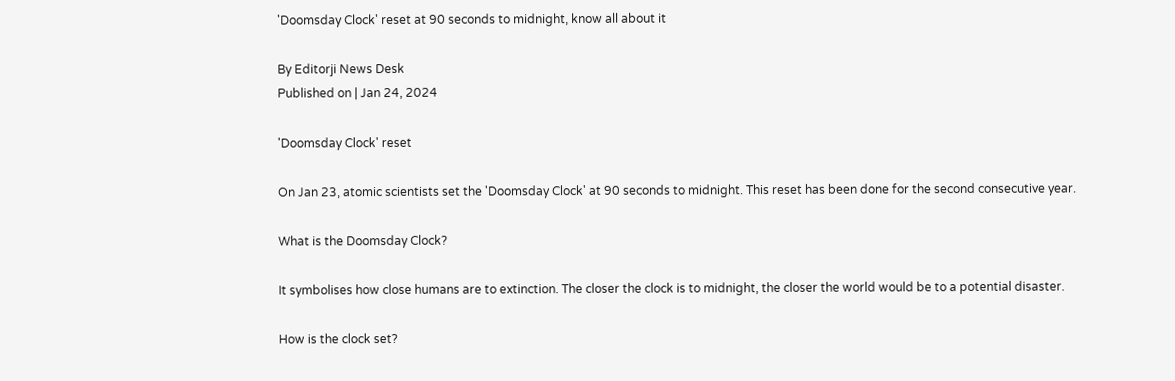'Doomsday Clock' reset at 90 seconds to midnight, know all about it

By Editorji News Desk
Published on | Jan 24, 2024

'Doomsday Clock' reset

On Jan 23, atomic scientists set the 'Doomsday Clock' at 90 seconds to midnight. This reset has been done for the second consecutive year.

What is the Doomsday Clock?

It symbolises how close humans are to extinction. The closer the clock is to midnight, the closer the world would be to a potential disaster.

How is the clock set?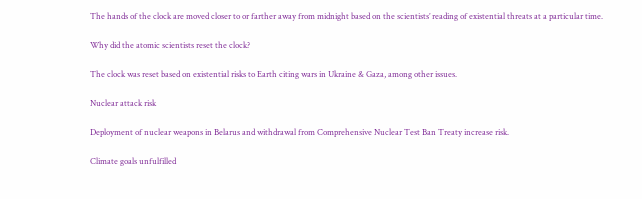The hands of the clock are moved closer to or farther away from midnight based on the scientists’ reading of existential threats at a particular time.

Why did the atomic scientists reset the clock?

The clock was reset based on existential risks to Earth citing wars in Ukraine & Gaza, among other issues.

Nuclear attack risk

Deployment of nuclear weapons in Belarus and withdrawal from Comprehensive Nuclear Test Ban Treaty increase risk.

Climate goals unfulfilled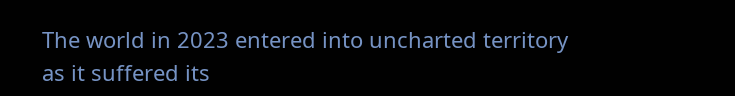The world in 2023 entered into uncharted territory as it suffered its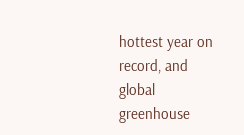hottest year on record, and global greenhouse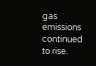gas emissions continued to rise.